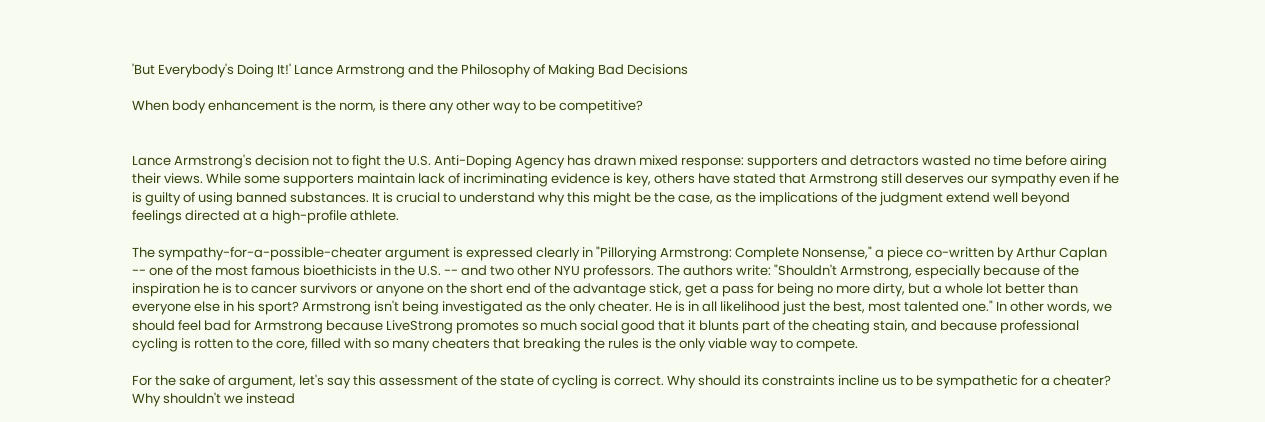'But Everybody's Doing It!' Lance Armstrong and the Philosophy of Making Bad Decisions

When body enhancement is the norm, is there any other way to be competitive?


Lance Armstrong's decision not to fight the U.S. Anti-Doping Agency has drawn mixed response: supporters and detractors wasted no time before airing their views. While some supporters maintain lack of incriminating evidence is key, others have stated that Armstrong still deserves our sympathy even if he is guilty of using banned substances. It is crucial to understand why this might be the case, as the implications of the judgment extend well beyond feelings directed at a high-profile athlete.

The sympathy-for-a-possible-cheater argument is expressed clearly in "Pillorying Armstrong: Complete Nonsense," a piece co-written by Arthur Caplan -- one of the most famous bioethicists in the U.S. -- and two other NYU professors. The authors write: "Shouldn't Armstrong, especially because of the inspiration he is to cancer survivors or anyone on the short end of the advantage stick, get a pass for being no more dirty, but a whole lot better than everyone else in his sport? Armstrong isn't being investigated as the only cheater. He is in all likelihood just the best, most talented one." In other words, we should feel bad for Armstrong because LiveStrong promotes so much social good that it blunts part of the cheating stain, and because professional cycling is rotten to the core, filled with so many cheaters that breaking the rules is the only viable way to compete.

For the sake of argument, let's say this assessment of the state of cycling is correct. Why should its constraints incline us to be sympathetic for a cheater? Why shouldn't we instead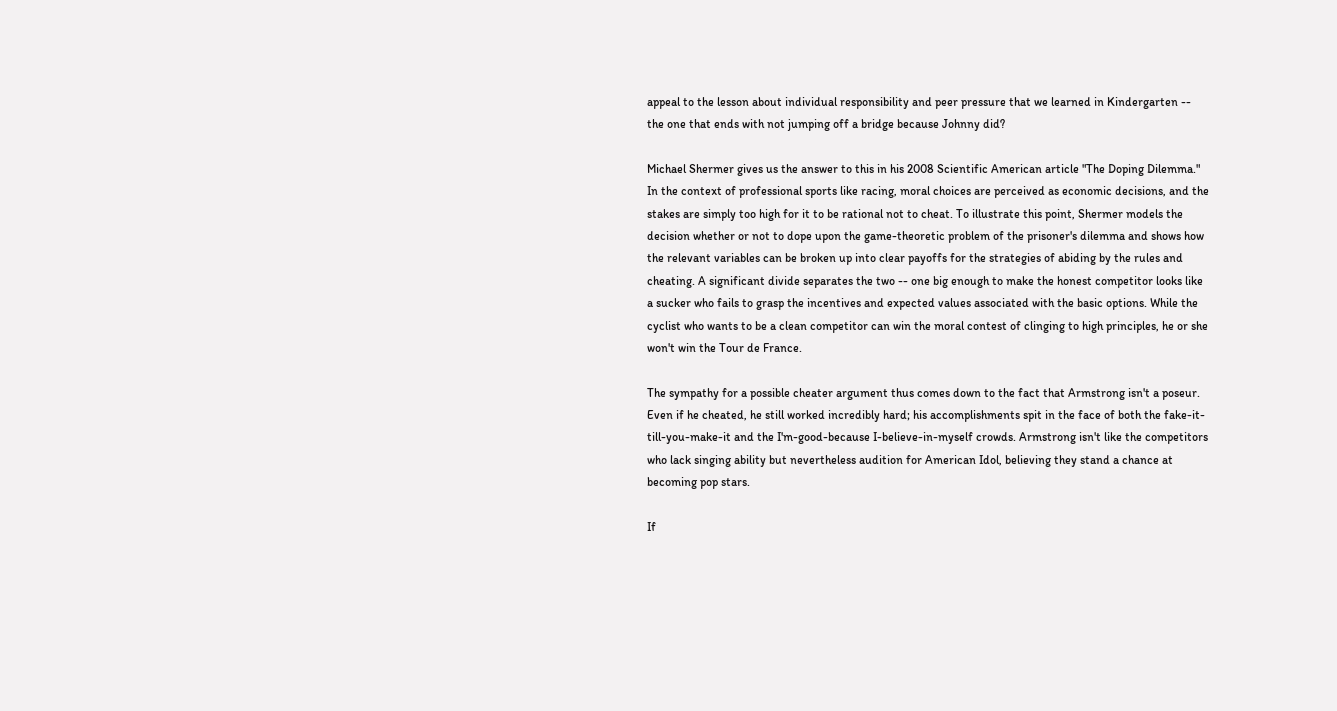appeal to the lesson about individual responsibility and peer pressure that we learned in Kindergarten -- the one that ends with not jumping off a bridge because Johnny did?

Michael Shermer gives us the answer to this in his 2008 Scientific American article "The Doping Dilemma." In the context of professional sports like racing, moral choices are perceived as economic decisions, and the stakes are simply too high for it to be rational not to cheat. To illustrate this point, Shermer models the decision whether or not to dope upon the game-theoretic problem of the prisoner's dilemma and shows how the relevant variables can be broken up into clear payoffs for the strategies of abiding by the rules and cheating. A significant divide separates the two -- one big enough to make the honest competitor looks like a sucker who fails to grasp the incentives and expected values associated with the basic options. While the cyclist who wants to be a clean competitor can win the moral contest of clinging to high principles, he or she won't win the Tour de France.

The sympathy for a possible cheater argument thus comes down to the fact that Armstrong isn't a poseur. Even if he cheated, he still worked incredibly hard; his accomplishments spit in the face of both the fake-it-till-you-make-it and the I'm-good-because I-believe-in-myself crowds. Armstrong isn't like the competitors who lack singing ability but nevertheless audition for American Idol, believing they stand a chance at becoming pop stars.

If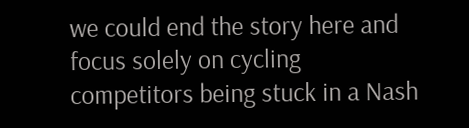we could end the story here and focus solely on cycling competitors being stuck in a Nash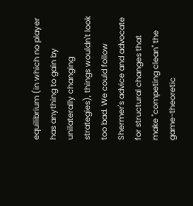equilibrium (in which no player has anything to gain by unilaterally changing strategies), things wouldn't look too bad. We could follow Shermer's advice and advocate for structural changes that make "competing clean" the game-theoretic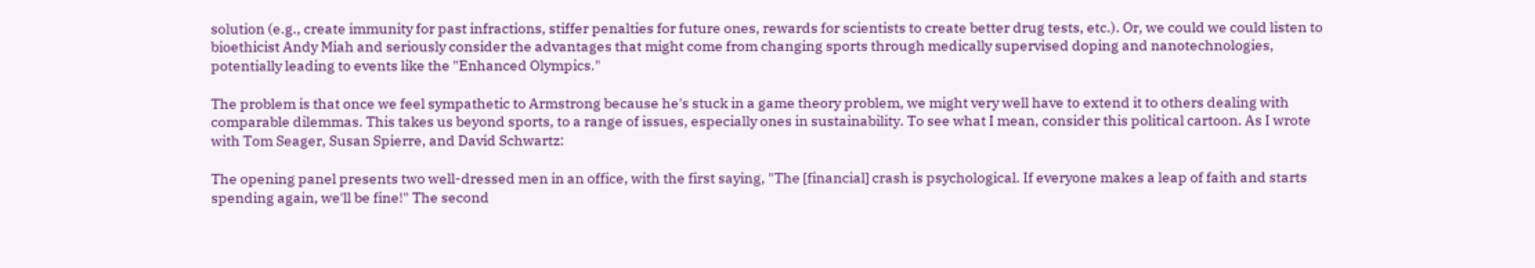solution (e.g., create immunity for past infractions, stiffer penalties for future ones, rewards for scientists to create better drug tests, etc.). Or, we could we could listen to bioethicist Andy Miah and seriously consider the advantages that might come from changing sports through medically supervised doping and nanotechnologies, potentially leading to events like the "Enhanced Olympics."

The problem is that once we feel sympathetic to Armstrong because he's stuck in a game theory problem, we might very well have to extend it to others dealing with comparable dilemmas. This takes us beyond sports, to a range of issues, especially ones in sustainability. To see what I mean, consider this political cartoon. As I wrote with Tom Seager, Susan Spierre, and David Schwartz:

The opening panel presents two well-dressed men in an office, with the first saying, "The [financial] crash is psychological. If everyone makes a leap of faith and starts spending again, we'll be fine!" The second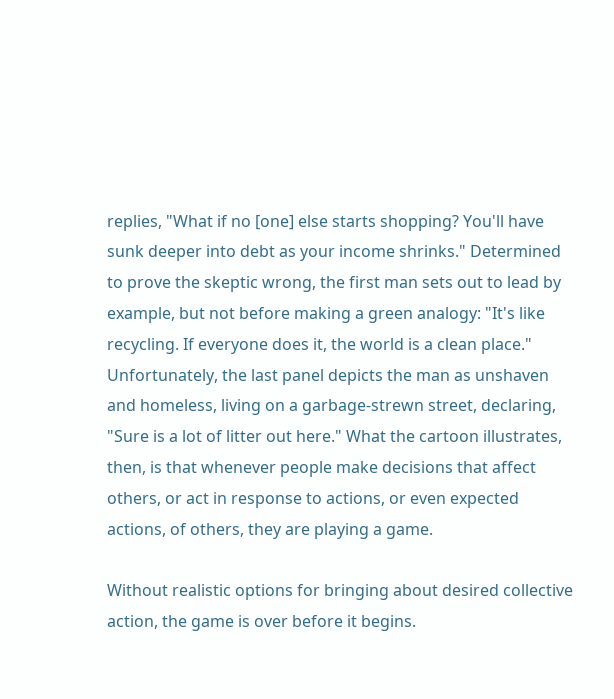replies, "What if no [one] else starts shopping? You'll have sunk deeper into debt as your income shrinks." Determined to prove the skeptic wrong, the first man sets out to lead by example, but not before making a green analogy: "It's like recycling. If everyone does it, the world is a clean place." Unfortunately, the last panel depicts the man as unshaven and homeless, living on a garbage-strewn street, declaring, "Sure is a lot of litter out here." What the cartoon illustrates, then, is that whenever people make decisions that affect others, or act in response to actions, or even expected actions, of others, they are playing a game.

Without realistic options for bringing about desired collective action, the game is over before it begins.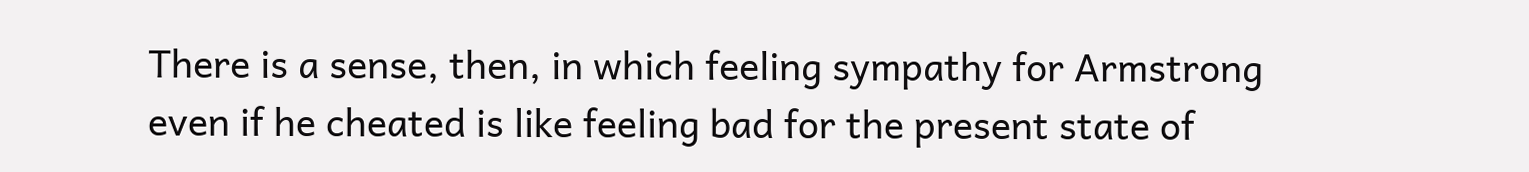There is a sense, then, in which feeling sympathy for Armstrong even if he cheated is like feeling bad for the present state of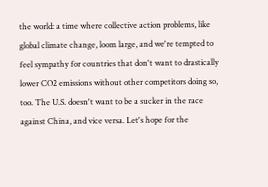the world: a time where collective action problems, like global climate change, loom large, and we're tempted to feel sympathy for countries that don't want to drastically lower CO2 emissions without other competitors doing so, too. The U.S. doesn't want to be a sucker in the race against China, and vice versa. Let's hope for the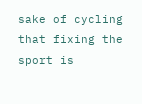sake of cycling that fixing the sport is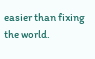easier than fixing the world.